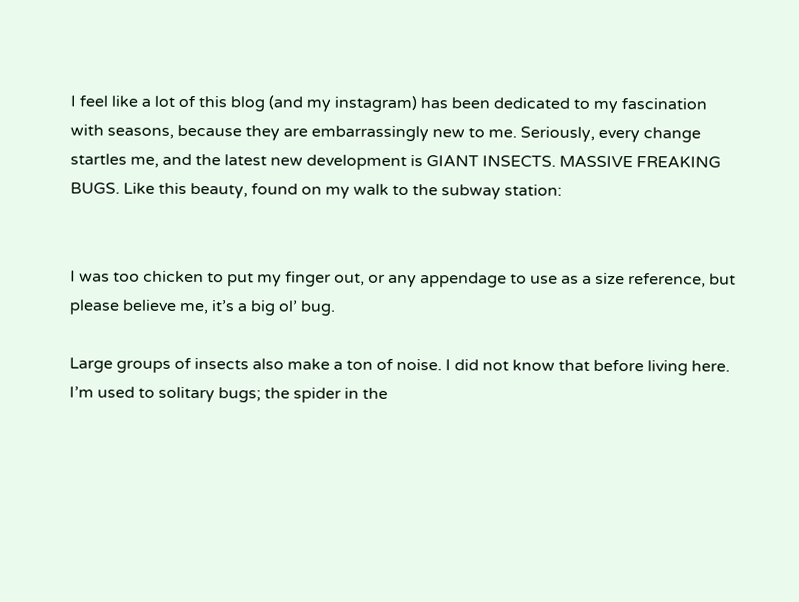I feel like a lot of this blog (and my instagram) has been dedicated to my fascination with seasons, because they are embarrassingly new to me. Seriously, every change startles me, and the latest new development is GIANT INSECTS. MASSIVE FREAKING BUGS. Like this beauty, found on my walk to the subway station:


I was too chicken to put my finger out, or any appendage to use as a size reference, but please believe me, it’s a big ol’ bug.

Large groups of insects also make a ton of noise. I did not know that before living here. I’m used to solitary bugs; the spider in the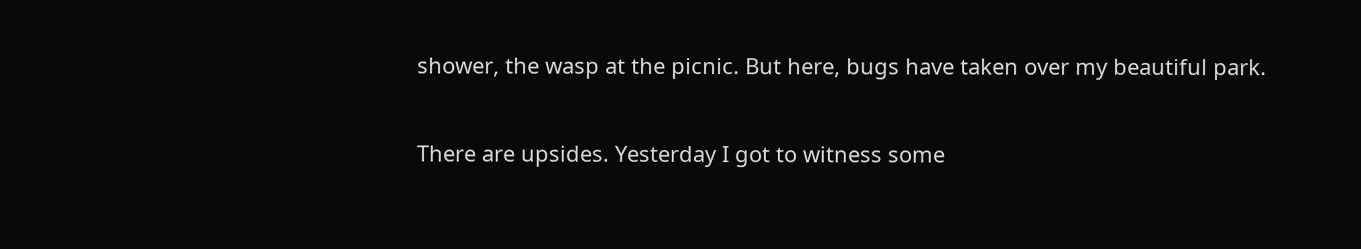shower, the wasp at the picnic. But here, bugs have taken over my beautiful park.

There are upsides. Yesterday I got to witness some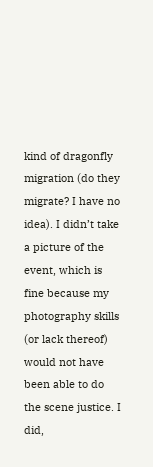kind of dragonfly migration (do they migrate? I have no idea). I didn’t take a picture of the event, which is fine because my photography skills (or lack thereof) would not have been able to do the scene justice. I did,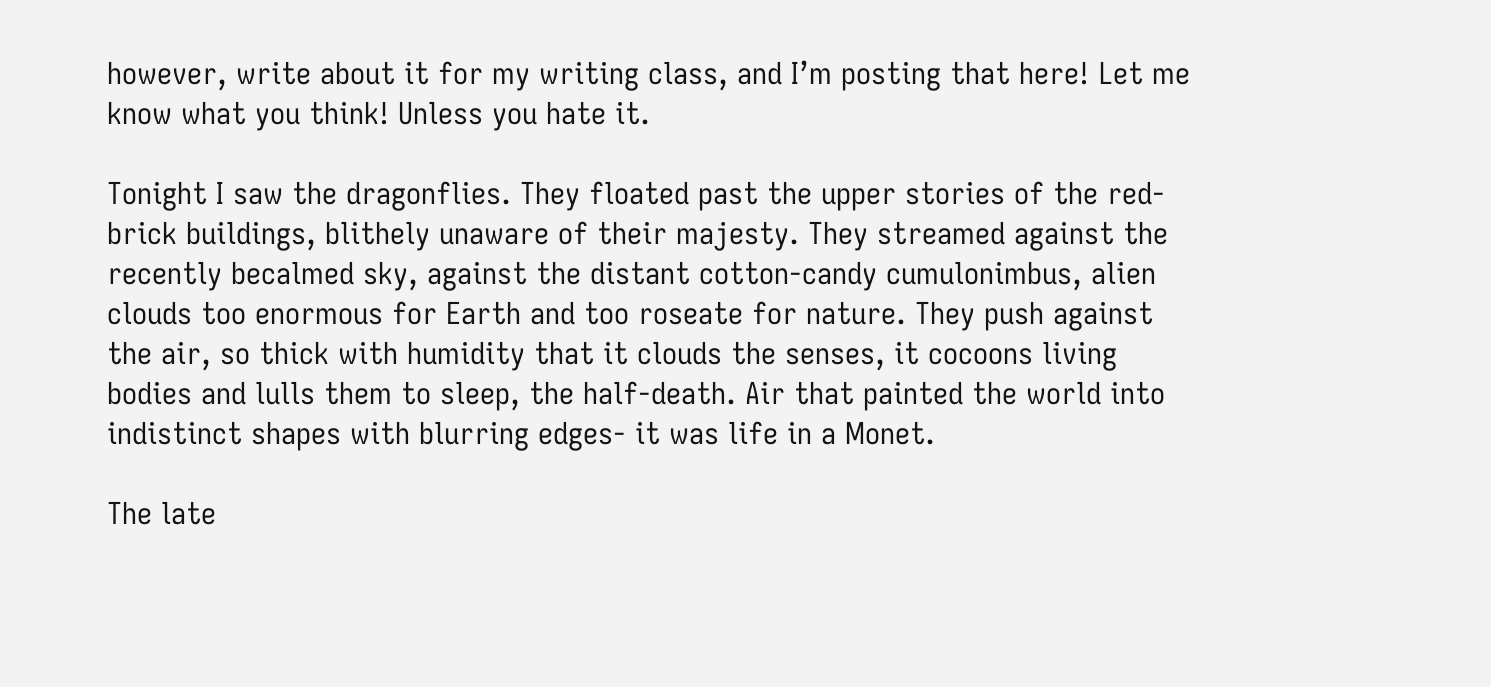however, write about it for my writing class, and I’m posting that here! Let me know what you think! Unless you hate it.

Tonight I saw the dragonflies. They floated past the upper stories of the red-brick buildings, blithely unaware of their majesty. They streamed against the recently becalmed sky, against the distant cotton-candy cumulonimbus, alien clouds too enormous for Earth and too roseate for nature. They push against the air, so thick with humidity that it clouds the senses, it cocoons living bodies and lulls them to sleep, the half-death. Air that painted the world into indistinct shapes with blurring edges- it was life in a Monet.

The late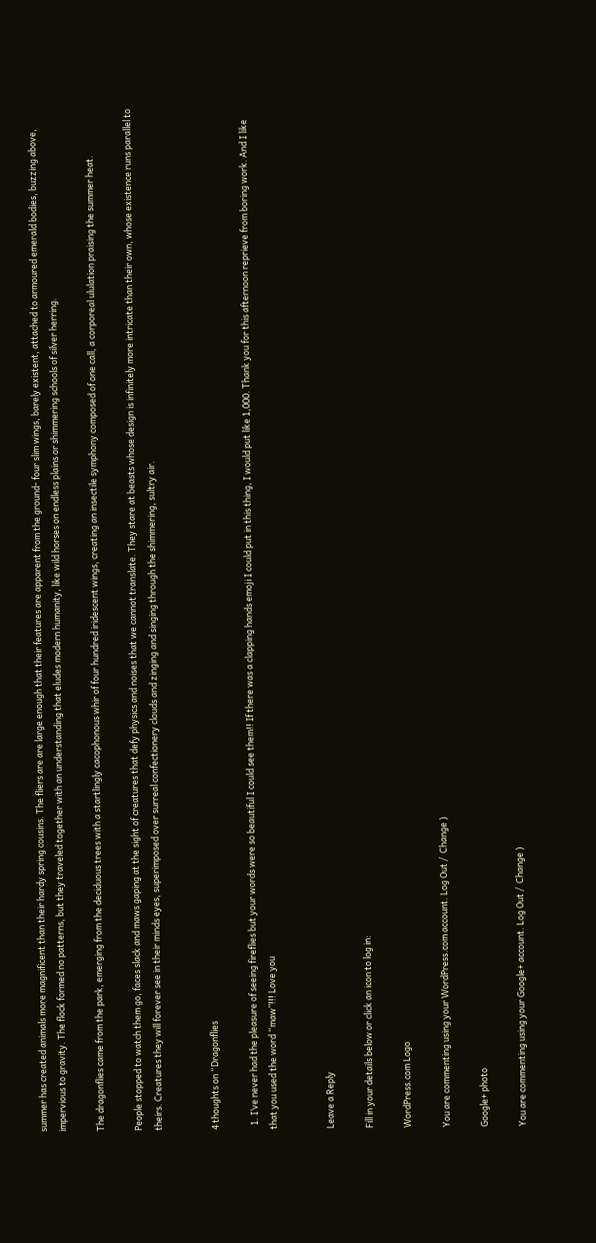summer has created animals more magnificent than their hardy spring cousins. The fliers are are large enough that their features are apparent from the ground- four slim wings, barely existent, attached to armoured emerald bodies, buzzing above, impervious to gravity. The flock formed no patterns, but they traveled together with an understanding that eludes modern humanity, like wild horses on endless plains or shimmering schools of silver herring.

The dragonflies came from the park, emerging from the deciduous trees with a startlingly cacophonous whir of four hundred iridescent wings, creating an insectile symphony composed of one call, a corporeal ululation praising the summer heat.

People stopped to watch them go, faces slack and maws gaping at the sight of creatures that defy physics and noises that we cannot translate. They stare at beasts whose design is infinitely more intricate than their own, whose existence runs parallel to theirs. Creatures they will forever see in their minds eyes, superimposed over surreal confectionery clouds and zinging and singing through the shimmering, sultry air.


4 thoughts on “Dragonflies

  1. I’ve never had the pleasure of seeing fireflies but your words were so beautiful I could see them!! If there was a clapping hands emoji I could put in this thing, I would put like 1,000. Thank you for this afternoon reprieve from boring work. And I like that you used the word “maw”!!! Love you


Leave a Reply

Fill in your details below or click an icon to log in:

WordPress.com Logo

You are commenting using your WordPress.com account. Log Out /  Change )

Google+ photo

You are commenting using your Google+ account. Log Out /  Change )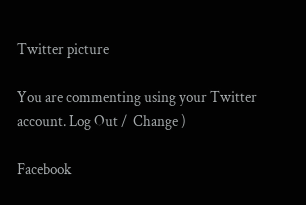Twitter picture

You are commenting using your Twitter account. Log Out /  Change )

Facebook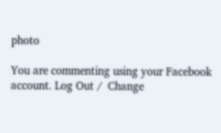photo

You are commenting using your Facebook account. Log Out /  Change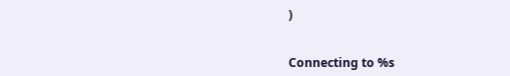)


Connecting to %s